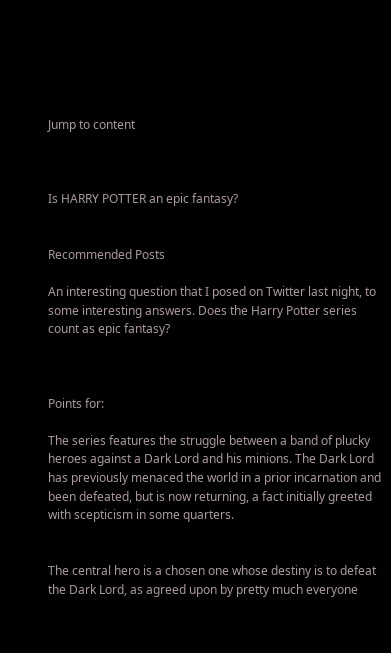Jump to content



Is HARRY POTTER an epic fantasy?


Recommended Posts

An interesting question that I posed on Twitter last night, to some interesting answers. Does the Harry Potter series count as epic fantasy?



Points for:

The series features the struggle between a band of plucky heroes against a Dark Lord and his minions. The Dark Lord has previously menaced the world in a prior incarnation and been defeated, but is now returning, a fact initially greeted with scepticism in some quarters.


The central hero is a chosen one whose destiny is to defeat the Dark Lord, as agreed upon by pretty much everyone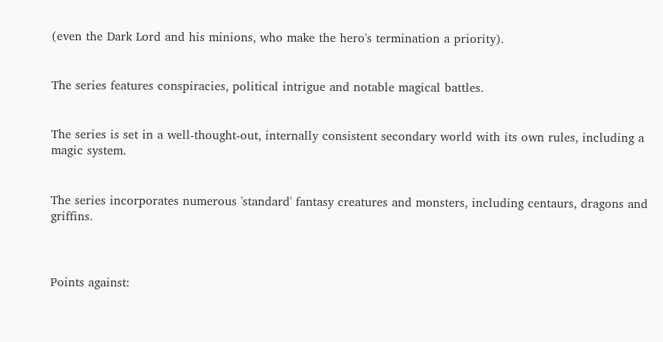(even the Dark Lord and his minions, who make the hero's termination a priority).


The series features conspiracies, political intrigue and notable magical battles.


The series is set in a well-thought-out, internally consistent secondary world with its own rules, including a magic system.


The series incorporates numerous 'standard' fantasy creatures and monsters, including centaurs, dragons and griffins.



Points against: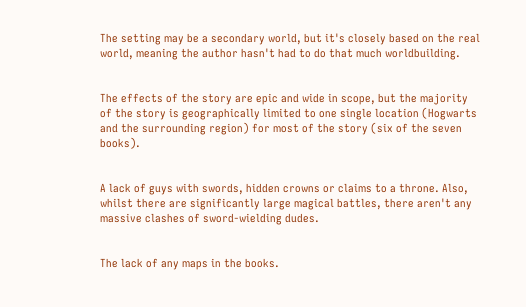The setting may be a secondary world, but it's closely based on the real world, meaning the author hasn't had to do that much worldbuilding.


The effects of the story are epic and wide in scope, but the majority of the story is geographically limited to one single location (Hogwarts and the surrounding region) for most of the story (six of the seven books).


A lack of guys with swords, hidden crowns or claims to a throne. Also, whilst there are significantly large magical battles, there aren't any massive clashes of sword-wielding dudes.


The lack of any maps in the books.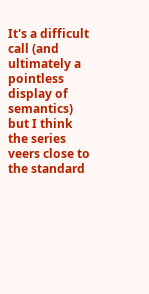It's a difficult call (and ultimately a pointless display of semantics) but I think the series veers close to the standard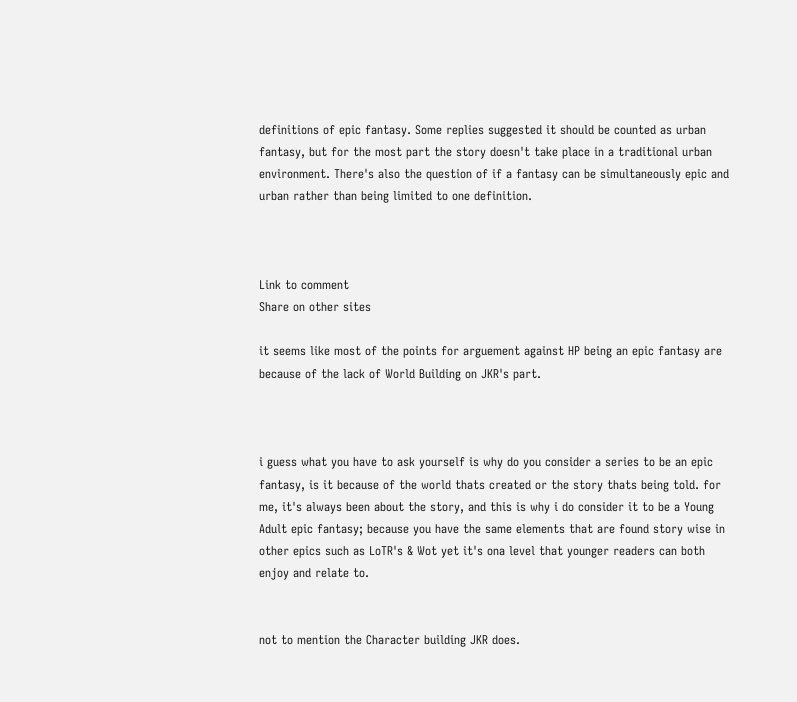definitions of epic fantasy. Some replies suggested it should be counted as urban fantasy, but for the most part the story doesn't take place in a traditional urban environment. There's also the question of if a fantasy can be simultaneously epic and urban rather than being limited to one definition.



Link to comment
Share on other sites

it seems like most of the points for arguement against HP being an epic fantasy are because of the lack of World Building on JKR's part.



i guess what you have to ask yourself is why do you consider a series to be an epic fantasy, is it because of the world thats created or the story thats being told. for me, it's always been about the story, and this is why i do consider it to be a Young Adult epic fantasy; because you have the same elements that are found story wise in other epics such as LoTR's & Wot yet it's ona level that younger readers can both enjoy and relate to.


not to mention the Character building JKR does.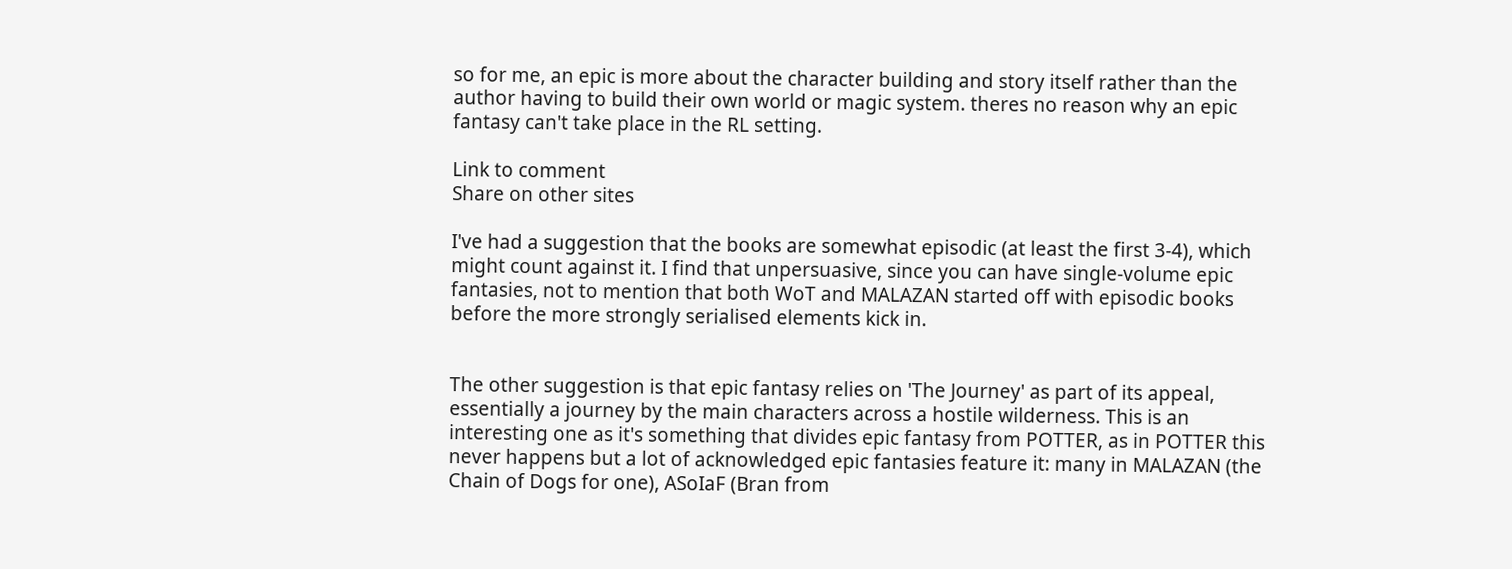so for me, an epic is more about the character building and story itself rather than the author having to build their own world or magic system. theres no reason why an epic fantasy can't take place in the RL setting.

Link to comment
Share on other sites

I've had a suggestion that the books are somewhat episodic (at least the first 3-4), which might count against it. I find that unpersuasive, since you can have single-volume epic fantasies, not to mention that both WoT and MALAZAN started off with episodic books before the more strongly serialised elements kick in.


The other suggestion is that epic fantasy relies on 'The Journey' as part of its appeal, essentially a journey by the main characters across a hostile wilderness. This is an interesting one as it's something that divides epic fantasy from POTTER, as in POTTER this never happens but a lot of acknowledged epic fantasies feature it: many in MALAZAN (the Chain of Dogs for one), ASoIaF (Bran from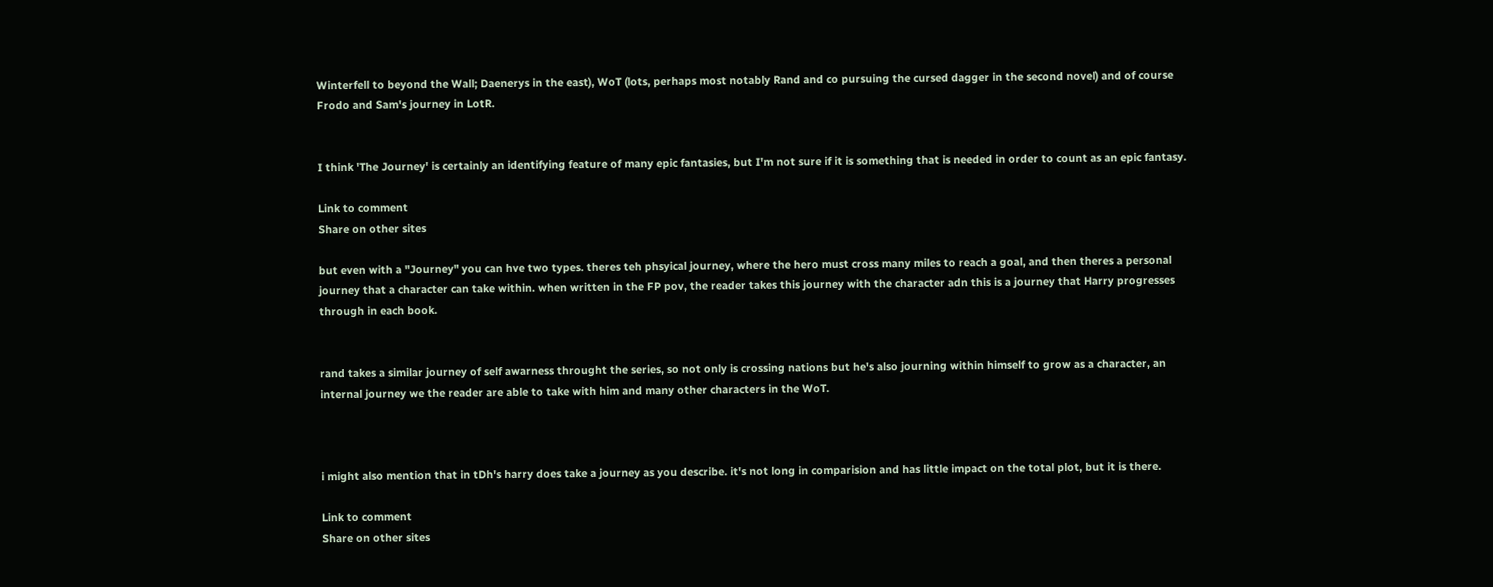Winterfell to beyond the Wall; Daenerys in the east), WoT (lots, perhaps most notably Rand and co pursuing the cursed dagger in the second novel) and of course Frodo and Sam's journey in LotR.


I think 'The Journey' is certainly an identifying feature of many epic fantasies, but I'm not sure if it is something that is needed in order to count as an epic fantasy.

Link to comment
Share on other sites

but even with a "Journey" you can hve two types. theres teh phsyical journey, where the hero must cross many miles to reach a goal, and then theres a personal journey that a character can take within. when written in the FP pov, the reader takes this journey with the character adn this is a journey that Harry progresses through in each book.


rand takes a similar journey of self awarness throught the series, so not only is crossing nations but he's also journing within himself to grow as a character, an internal journey we the reader are able to take with him and many other characters in the WoT.



i might also mention that in tDh's harry does take a journey as you describe. it's not long in comparision and has little impact on the total plot, but it is there.

Link to comment
Share on other sites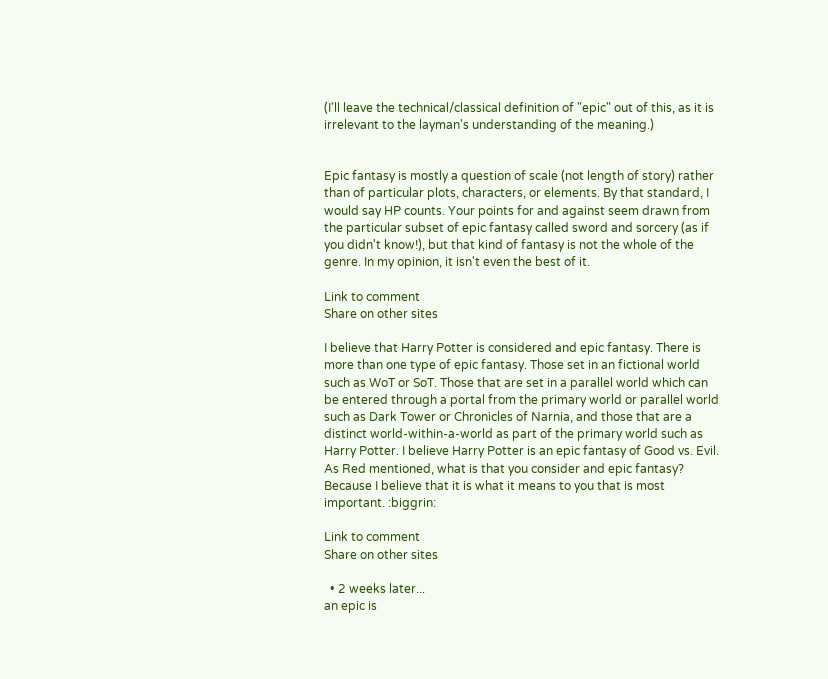(I'll leave the technical/classical definition of "epic" out of this, as it is irrelevant to the layman's understanding of the meaning.)


Epic fantasy is mostly a question of scale (not length of story) rather than of particular plots, characters, or elements. By that standard, I would say HP counts. Your points for and against seem drawn from the particular subset of epic fantasy called sword and sorcery (as if you didn't know!), but that kind of fantasy is not the whole of the genre. In my opinion, it isn't even the best of it.

Link to comment
Share on other sites

I believe that Harry Potter is considered and epic fantasy. There is more than one type of epic fantasy. Those set in an fictional world such as WoT or SoT. Those that are set in a parallel world which can be entered through a portal from the primary world or parallel world such as Dark Tower or Chronicles of Narnia, and those that are a distinct world-within-a-world as part of the primary world such as Harry Potter. I believe Harry Potter is an epic fantasy of Good vs. Evil. As Red mentioned, what is that you consider and epic fantasy? Because I believe that it is what it means to you that is most important. :biggrin:

Link to comment
Share on other sites

  • 2 weeks later...
an epic is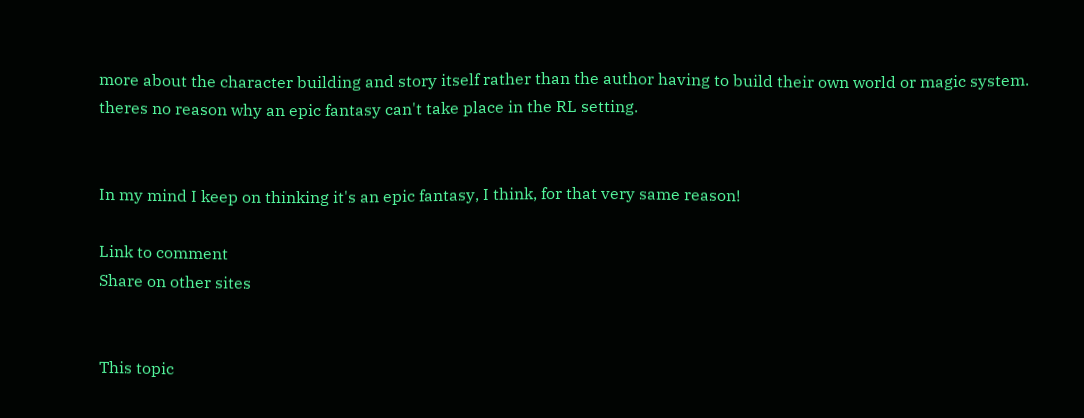more about the character building and story itself rather than the author having to build their own world or magic system. theres no reason why an epic fantasy can't take place in the RL setting.


In my mind I keep on thinking it's an epic fantasy, I think, for that very same reason!

Link to comment
Share on other sites


This topic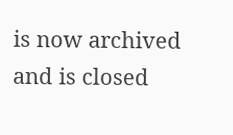is now archived and is closed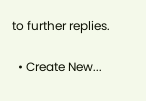to further replies.

  • Create New...